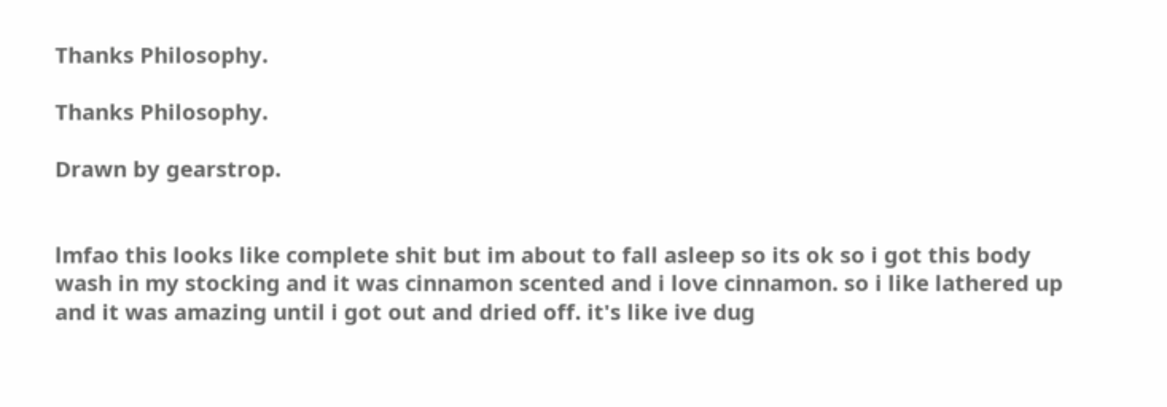Thanks Philosophy.

Thanks Philosophy.

Drawn by gearstrop.


lmfao this looks like complete shit but im about to fall asleep so its ok so i got this body wash in my stocking and it was cinnamon scented and i love cinnamon. so i like lathered up and it was amazing until i got out and dried off. it's like ive dug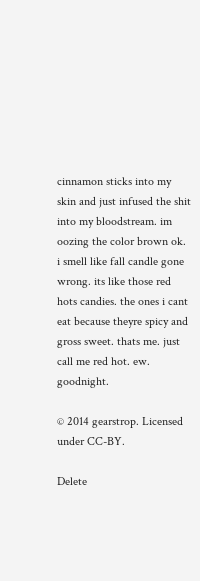cinnamon sticks into my skin and just infused the shit into my bloodstream. im oozing the color brown ok. i smell like fall candle gone wrong. its like those red hots candies. the ones i cant eat because theyre spicy and gross sweet. thats me. just call me red hot. ew. goodnight.

© 2014 gearstrop. Licensed under CC-BY.

Delete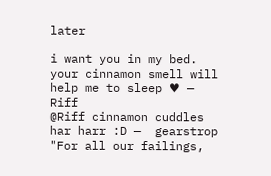later

i want you in my bed. your cinnamon smell will help me to sleep ♥ —  Riff
@Riff cinnamon cuddles har harr :D —  gearstrop
"For all our failings,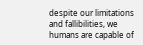despite our limitations and fallibilities, we humans are capable of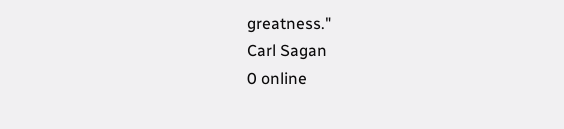greatness."
Carl Sagan
0 online